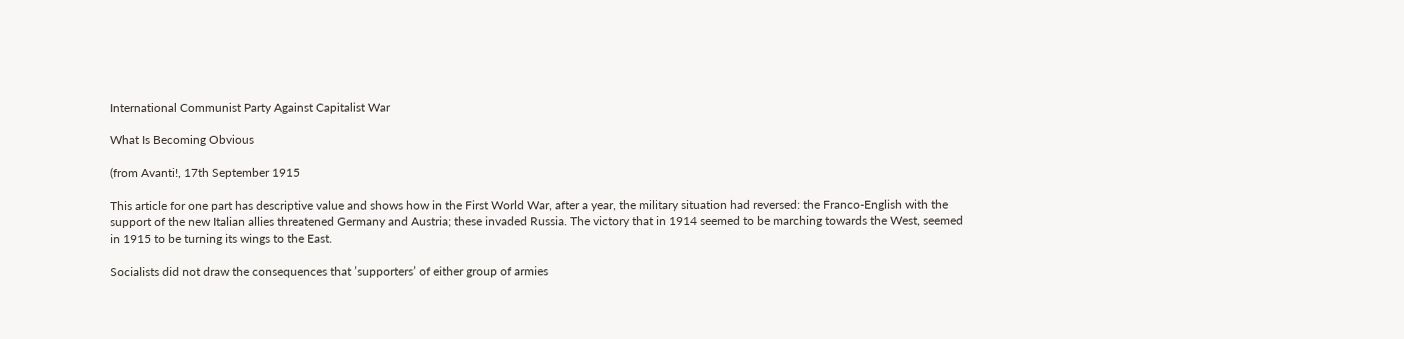International Communist Party Against Capitalist War

What Is Becoming Obvious

(from Avanti!, 17th September 1915

This article for one part has descriptive value and shows how in the First World War, after a year, the military situation had reversed: the Franco-English with the support of the new Italian allies threatened Germany and Austria; these invaded Russia. The victory that in 1914 seemed to be marching towards the West, seemed in 1915 to be turning its wings to the East.

Socialists did not draw the consequences that ’supporters’ of either group of armies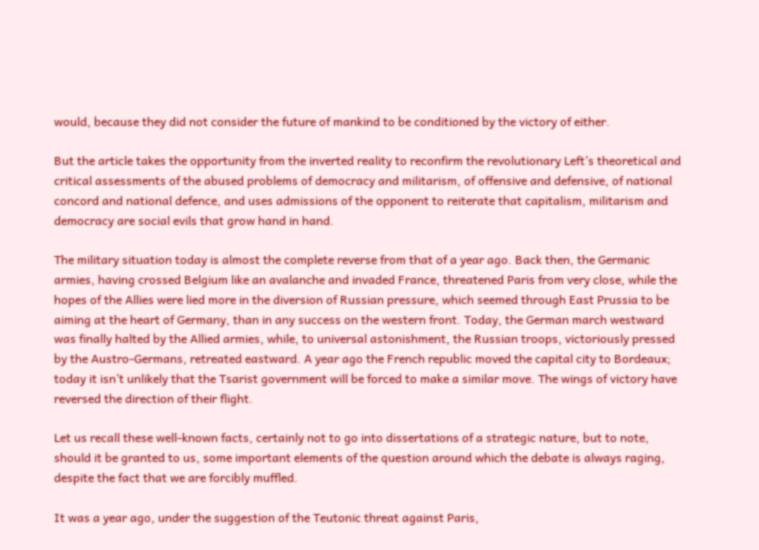would, because they did not consider the future of mankind to be conditioned by the victory of either.

But the article takes the opportunity from the inverted reality to reconfirm the revolutionary Left’s theoretical and critical assessments of the abused problems of democracy and militarism, of offensive and defensive, of national concord and national defence, and uses admissions of the opponent to reiterate that capitalism, militarism and democracy are social evils that grow hand in hand.

The military situation today is almost the complete reverse from that of a year ago. Back then, the Germanic armies, having crossed Belgium like an avalanche and invaded France, threatened Paris from very close, while the hopes of the Allies were lied more in the diversion of Russian pressure, which seemed through East Prussia to be aiming at the heart of Germany, than in any success on the western front. Today, the German march westward was finally halted by the Allied armies, while, to universal astonishment, the Russian troops, victoriously pressed by the Austro-Germans, retreated eastward. A year ago the French republic moved the capital city to Bordeaux; today it isn’t unlikely that the Tsarist government will be forced to make a similar move. The wings of victory have reversed the direction of their flight.

Let us recall these well-known facts, certainly not to go into dissertations of a strategic nature, but to note, should it be granted to us, some important elements of the question around which the debate is always raging, despite the fact that we are forcibly muffled.

It was a year ago, under the suggestion of the Teutonic threat against Paris,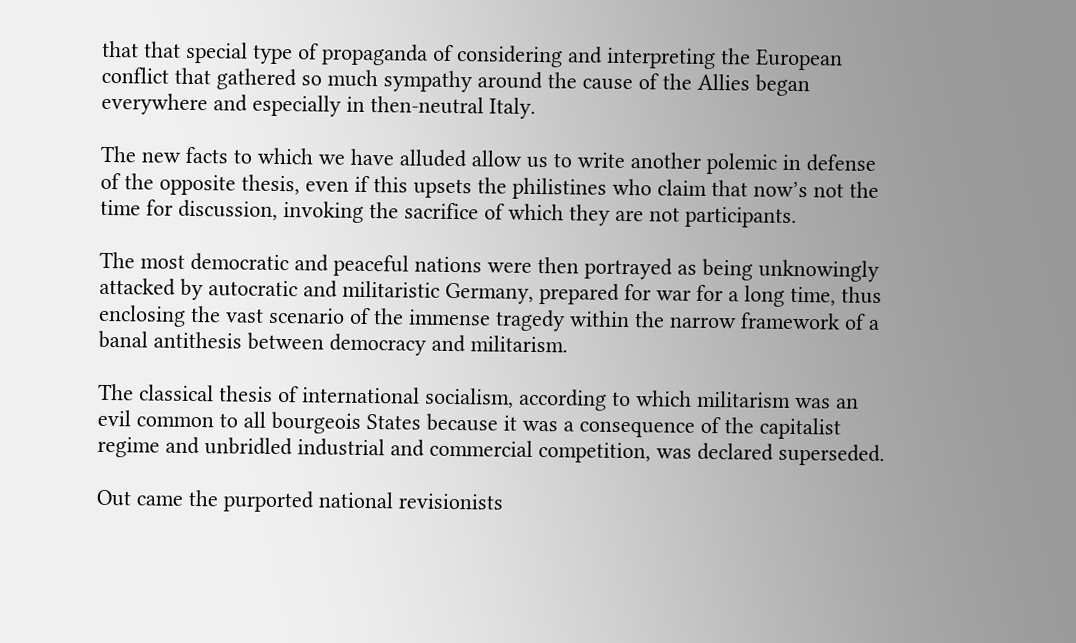that that special type of propaganda of considering and interpreting the European conflict that gathered so much sympathy around the cause of the Allies began everywhere and especially in then-neutral Italy.

The new facts to which we have alluded allow us to write another polemic in defense of the opposite thesis, even if this upsets the philistines who claim that now’s not the time for discussion, invoking the sacrifice of which they are not participants.

The most democratic and peaceful nations were then portrayed as being unknowingly attacked by autocratic and militaristic Germany, prepared for war for a long time, thus enclosing the vast scenario of the immense tragedy within the narrow framework of a banal antithesis between democracy and militarism.

The classical thesis of international socialism, according to which militarism was an evil common to all bourgeois States because it was a consequence of the capitalist regime and unbridled industrial and commercial competition, was declared superseded.

Out came the purported national revisionists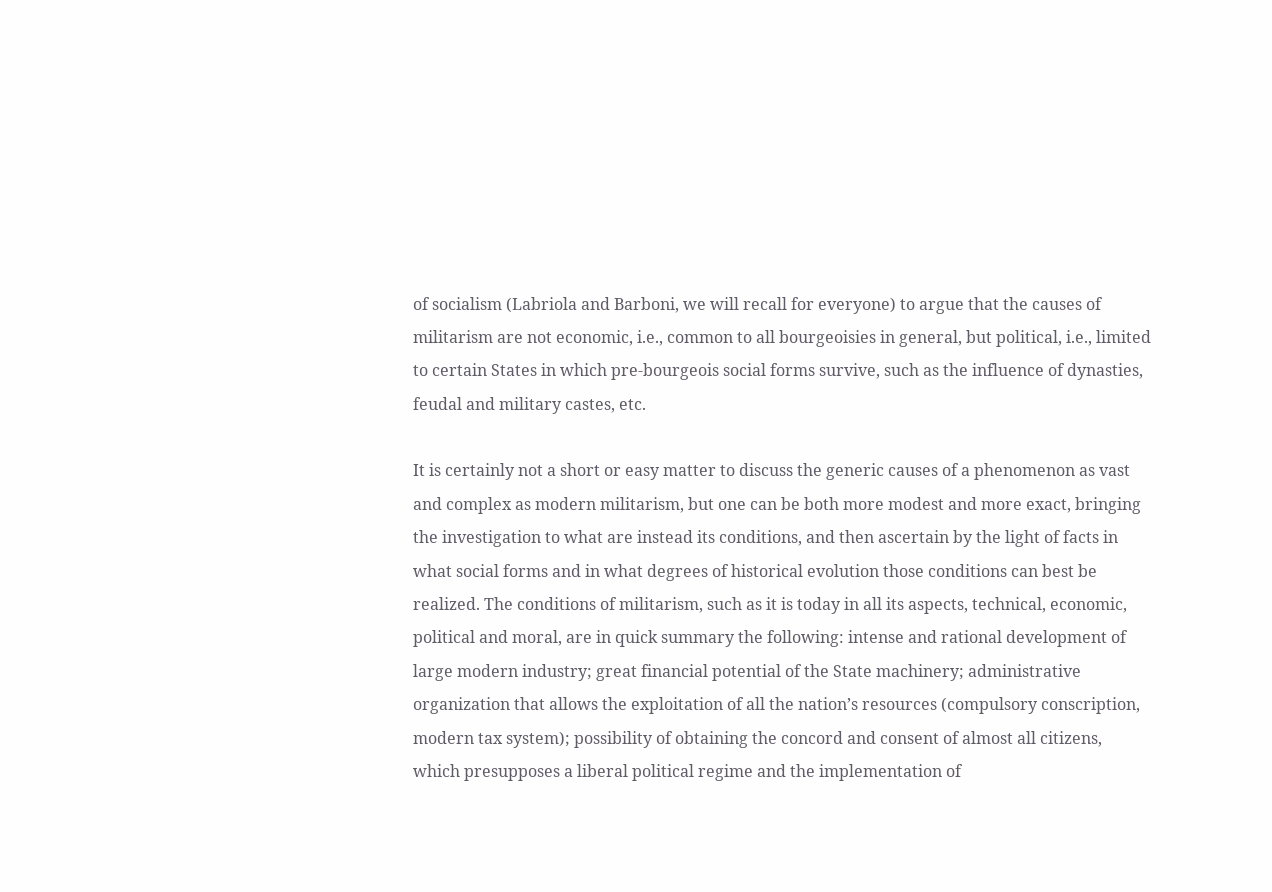of socialism (Labriola and Barboni, we will recall for everyone) to argue that the causes of militarism are not economic, i.e., common to all bourgeoisies in general, but political, i.e., limited to certain States in which pre-bourgeois social forms survive, such as the influence of dynasties, feudal and military castes, etc.

It is certainly not a short or easy matter to discuss the generic causes of a phenomenon as vast and complex as modern militarism, but one can be both more modest and more exact, bringing the investigation to what are instead its conditions, and then ascertain by the light of facts in what social forms and in what degrees of historical evolution those conditions can best be realized. The conditions of militarism, such as it is today in all its aspects, technical, economic, political and moral, are in quick summary the following: intense and rational development of large modern industry; great financial potential of the State machinery; administrative organization that allows the exploitation of all the nation’s resources (compulsory conscription, modern tax system); possibility of obtaining the concord and consent of almost all citizens, which presupposes a liberal political regime and the implementation of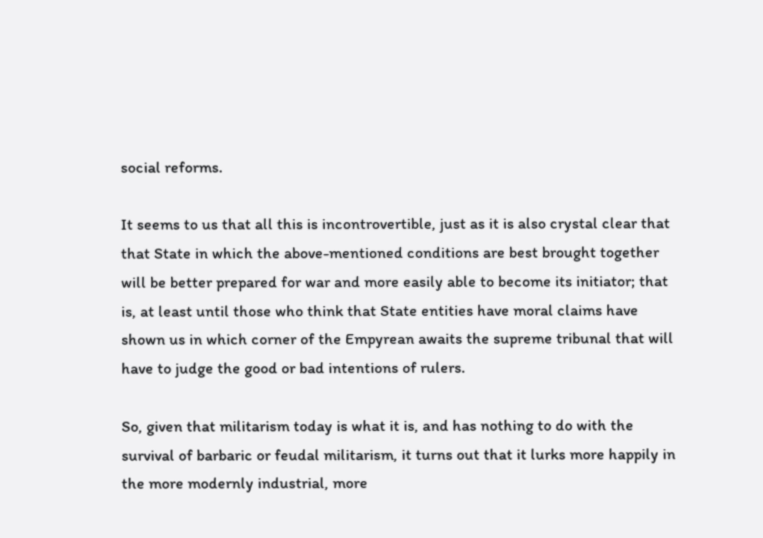social reforms.

It seems to us that all this is incontrovertible, just as it is also crystal clear that that State in which the above-mentioned conditions are best brought together will be better prepared for war and more easily able to become its initiator; that is, at least until those who think that State entities have moral claims have shown us in which corner of the Empyrean awaits the supreme tribunal that will have to judge the good or bad intentions of rulers.

So, given that militarism today is what it is, and has nothing to do with the survival of barbaric or feudal militarism, it turns out that it lurks more happily in the more modernly industrial, more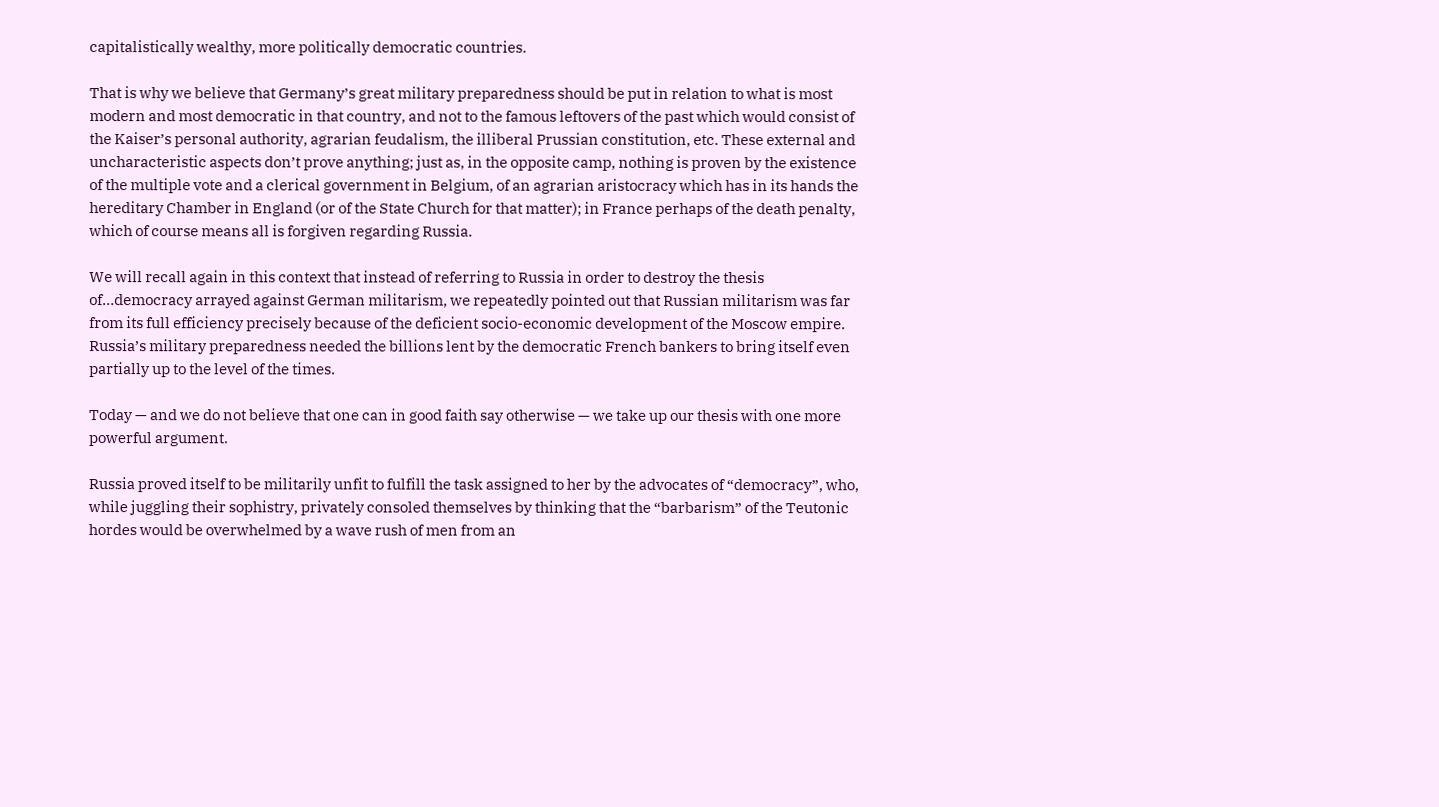capitalistically wealthy, more politically democratic countries.

That is why we believe that Germany’s great military preparedness should be put in relation to what is most modern and most democratic in that country, and not to the famous leftovers of the past which would consist of the Kaiser’s personal authority, agrarian feudalism, the illiberal Prussian constitution, etc. These external and uncharacteristic aspects don’t prove anything; just as, in the opposite camp, nothing is proven by the existence of the multiple vote and a clerical government in Belgium, of an agrarian aristocracy which has in its hands the hereditary Chamber in England (or of the State Church for that matter); in France perhaps of the death penalty, which of course means all is forgiven regarding Russia.

We will recall again in this context that instead of referring to Russia in order to destroy the thesis of…democracy arrayed against German militarism, we repeatedly pointed out that Russian militarism was far from its full efficiency precisely because of the deficient socio-economic development of the Moscow empire. Russia’s military preparedness needed the billions lent by the democratic French bankers to bring itself even partially up to the level of the times.

Today — and we do not believe that one can in good faith say otherwise — we take up our thesis with one more powerful argument.

Russia proved itself to be militarily unfit to fulfill the task assigned to her by the advocates of “democracy”, who, while juggling their sophistry, privately consoled themselves by thinking that the “barbarism” of the Teutonic hordes would be overwhelmed by a wave rush of men from an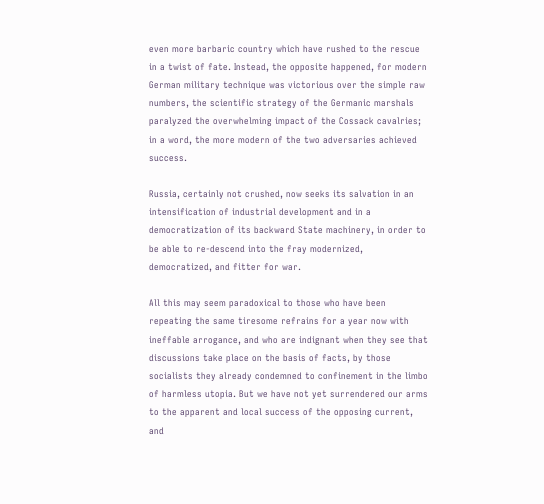even more barbaric country which have rushed to the rescue in a twist of fate. Instead, the opposite happened, for modern German military technique was victorious over the simple raw numbers, the scientific strategy of the Germanic marshals paralyzed the overwhelming impact of the Cossack cavalries; in a word, the more modern of the two adversaries achieved success.

Russia, certainly not crushed, now seeks its salvation in an intensification of industrial development and in a democratization of its backward State machinery, in order to be able to re-descend into the fray modernized, democratized, and fitter for war.

All this may seem paradoxical to those who have been repeating the same tiresome refrains for a year now with ineffable arrogance, and who are indignant when they see that discussions take place on the basis of facts, by those socialists they already condemned to confinement in the limbo of harmless utopia. But we have not yet surrendered our arms to the apparent and local success of the opposing current, and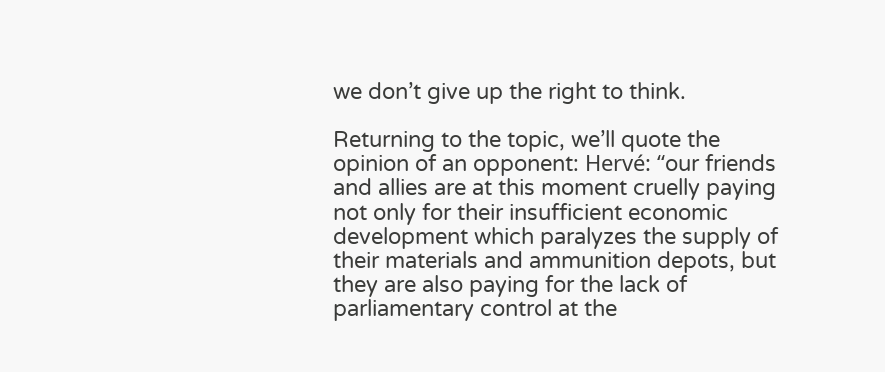we don’t give up the right to think.

Returning to the topic, we’ll quote the opinion of an opponent: Hervé: “our friends and allies are at this moment cruelly paying not only for their insufficient economic development which paralyzes the supply of their materials and ammunition depots, but they are also paying for the lack of parliamentary control at the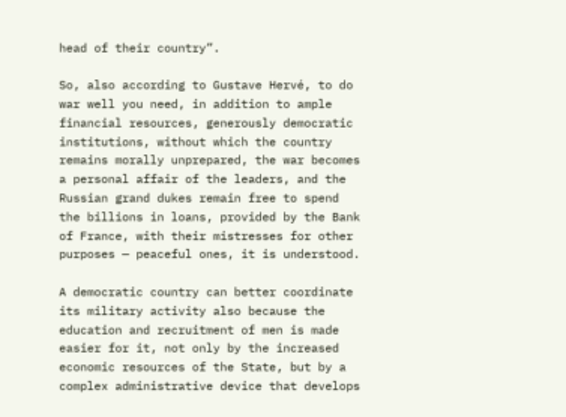head of their country”.

So, also according to Gustave Hervé, to do war well you need, in addition to ample financial resources, generously democratic institutions, without which the country remains morally unprepared, the war becomes a personal affair of the leaders, and the Russian grand dukes remain free to spend the billions in loans, provided by the Bank of France, with their mistresses for other purposes — peaceful ones, it is understood.

A democratic country can better coordinate its military activity also because the education and recruitment of men is made easier for it, not only by the increased economic resources of the State, but by a complex administrative device that develops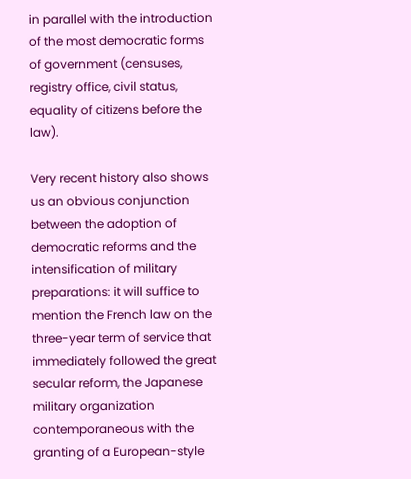in parallel with the introduction of the most democratic forms of government (censuses, registry office, civil status, equality of citizens before the law).

Very recent history also shows us an obvious conjunction between the adoption of democratic reforms and the intensification of military preparations: it will suffice to mention the French law on the three-year term of service that immediately followed the great secular reform, the Japanese military organization contemporaneous with the granting of a European-style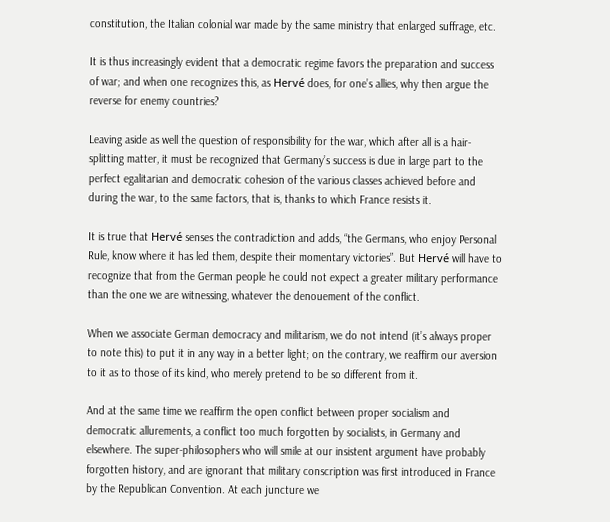constitution, the Italian colonial war made by the same ministry that enlarged suffrage, etc.

It is thus increasingly evident that a democratic regime favors the preparation and success of war; and when one recognizes this, as Hervé does, for one’s allies, why then argue the reverse for enemy countries?

Leaving aside as well the question of responsibility for the war, which after all is a hair-splitting matter, it must be recognized that Germany’s success is due in large part to the perfect egalitarian and democratic cohesion of the various classes achieved before and during the war, to the same factors, that is, thanks to which France resists it.

It is true that Hervé senses the contradiction and adds, “the Germans, who enjoy Personal Rule, know where it has led them, despite their momentary victories”. But Hervé will have to recognize that from the German people he could not expect a greater military performance than the one we are witnessing, whatever the denouement of the conflict.

When we associate German democracy and militarism, we do not intend (it’s always proper to note this) to put it in any way in a better light; on the contrary, we reaffirm our aversion to it as to those of its kind, who merely pretend to be so different from it.

And at the same time we reaffirm the open conflict between proper socialism and democratic allurements, a conflict too much forgotten by socialists, in Germany and elsewhere. The super-philosophers who will smile at our insistent argument have probably forgotten history, and are ignorant that military conscription was first introduced in France by the Republican Convention. At each juncture we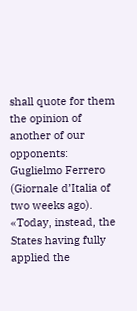shall quote for them the opinion of another of our opponents: Guglielmo Ferrero (Giornale d’Italia of two weeks ago). «Today, instead, the States having fully applied the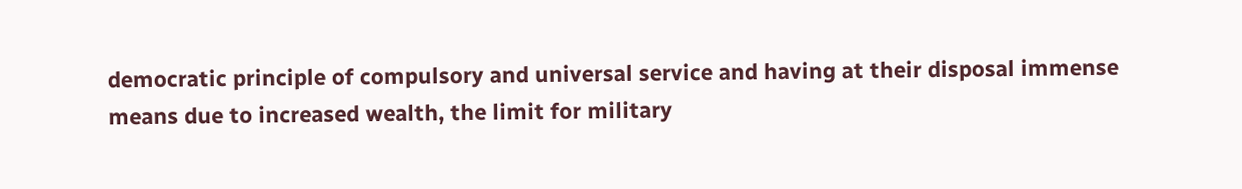democratic principle of compulsory and universal service and having at their disposal immense means due to increased wealth, the limit for military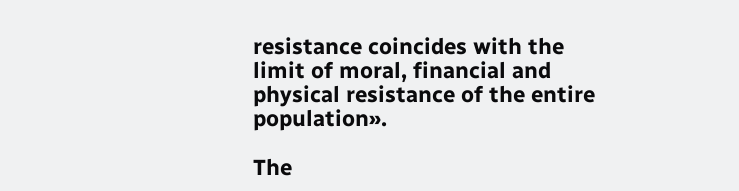resistance coincides with the limit of moral, financial and physical resistance of the entire population».

The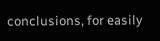conclusions, for easily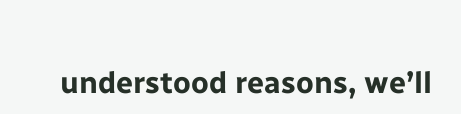understood reasons, we’ll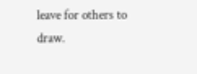leave for others to draw.